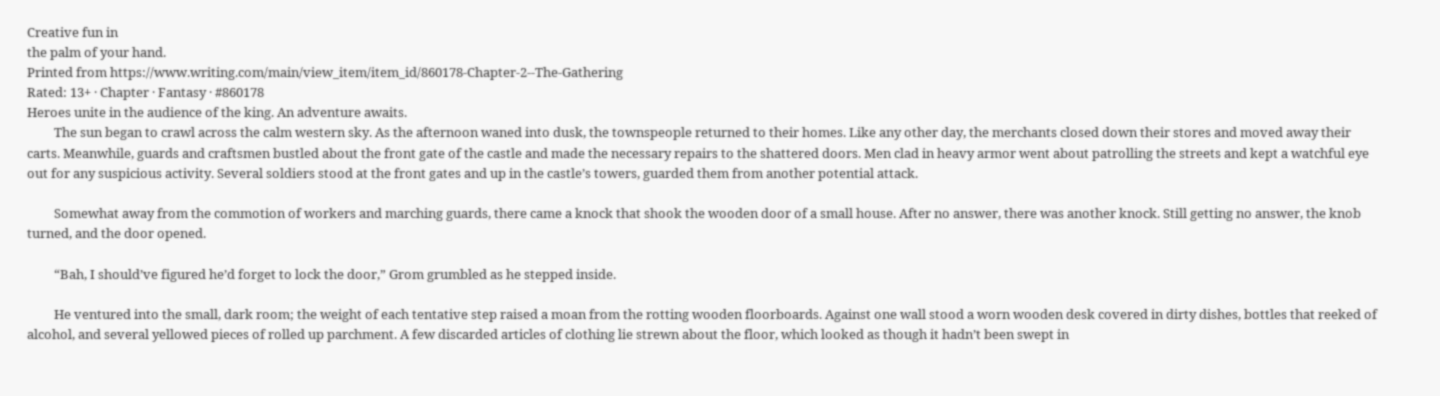Creative fun in
the palm of your hand.
Printed from https://www.writing.com/main/view_item/item_id/860178-Chapter-2--The-Gathering
Rated: 13+ · Chapter · Fantasy · #860178
Heroes unite in the audience of the king. An adventure awaits.
         The sun began to crawl across the calm western sky. As the afternoon waned into dusk, the townspeople returned to their homes. Like any other day, the merchants closed down their stores and moved away their carts. Meanwhile, guards and craftsmen bustled about the front gate of the castle and made the necessary repairs to the shattered doors. Men clad in heavy armor went about patrolling the streets and kept a watchful eye out for any suspicious activity. Several soldiers stood at the front gates and up in the castle’s towers, guarded them from another potential attack.

         Somewhat away from the commotion of workers and marching guards, there came a knock that shook the wooden door of a small house. After no answer, there was another knock. Still getting no answer, the knob turned, and the door opened.

         “Bah, I should’ve figured he’d forget to lock the door,” Grom grumbled as he stepped inside.

         He ventured into the small, dark room; the weight of each tentative step raised a moan from the rotting wooden floorboards. Against one wall stood a worn wooden desk covered in dirty dishes, bottles that reeked of alcohol, and several yellowed pieces of rolled up parchment. A few discarded articles of clothing lie strewn about the floor, which looked as though it hadn’t been swept in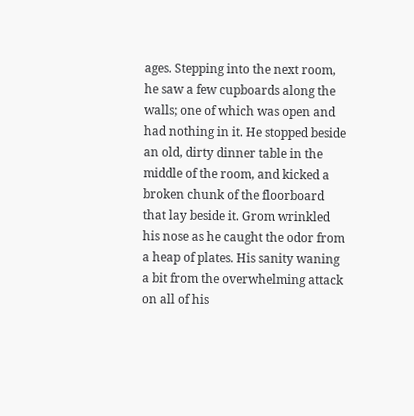ages. Stepping into the next room, he saw a few cupboards along the walls; one of which was open and had nothing in it. He stopped beside an old, dirty dinner table in the middle of the room, and kicked a broken chunk of the floorboard that lay beside it. Grom wrinkled his nose as he caught the odor from a heap of plates. His sanity waning a bit from the overwhelming attack on all of his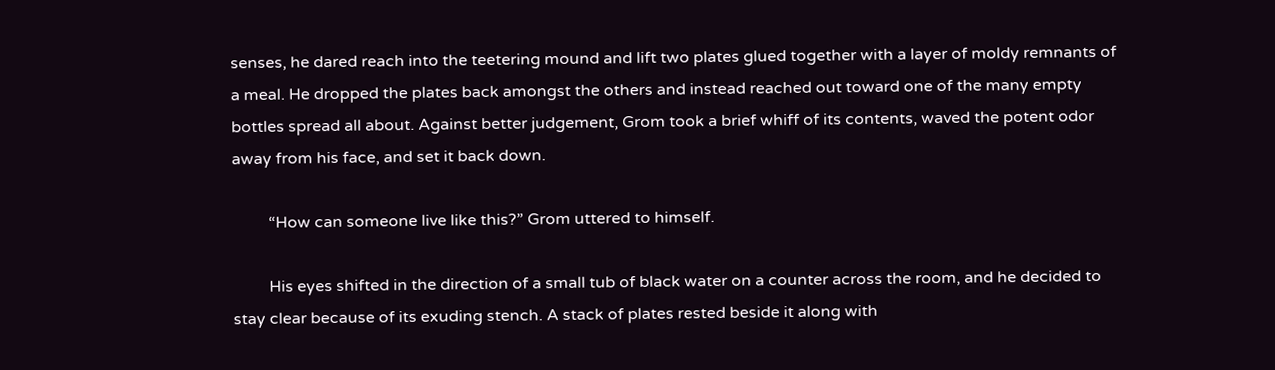senses, he dared reach into the teetering mound and lift two plates glued together with a layer of moldy remnants of a meal. He dropped the plates back amongst the others and instead reached out toward one of the many empty bottles spread all about. Against better judgement, Grom took a brief whiff of its contents, waved the potent odor away from his face, and set it back down.

         “How can someone live like this?” Grom uttered to himself.

         His eyes shifted in the direction of a small tub of black water on a counter across the room, and he decided to stay clear because of its exuding stench. A stack of plates rested beside it along with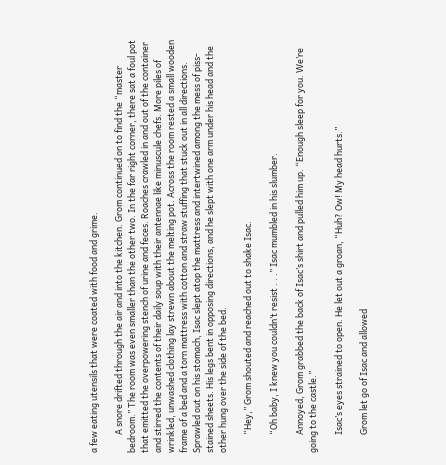a few eating utensils that were coated with food and grime.

         A snore drifted through the air and into the kitchen. Grom continued on to find the “master bedroom.” The room was even smaller than the other two. In the far right corner, there sat a foul pot that emitted the overpowering stench of urine and feces. Roaches crawled in and out of the container and stirred the contents of their daily soup with their antennae like minuscule chefs. More piles of wrinkled, unwashed clothing lay strewn about the melting pot. Across the room rested a small wooden frame of a bed and a torn mattress with cotton and straw stuffing that stuck out in all directions. Sprawled out on his stomach, Isac slept atop the mattress and intertwined among the mess of piss-stained sheets. His legs bent in opposing directions, and he slept with one arm under his head and the other hung over the side of the bed.

         “Hey,” Grom shouted and reached out to shake Isac.

         “Oh baby, I knew you couldn’t resist . . .” Isac mumbled in his slumber.

         Annoyed, Grom grabbed the back of Isac’s shirt and pulled him up. “Enough sleep for you. We’re going to the castle.”

         Isac’s eyes strained to open. He let out a groan, “Huh? Ow! My head hurts.”

         Grom let go of Isac and allowed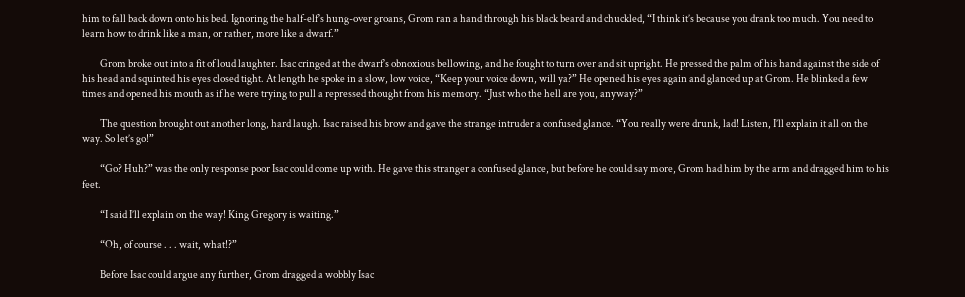him to fall back down onto his bed. Ignoring the half-elf’s hung-over groans, Grom ran a hand through his black beard and chuckled, “I think it’s because you drank too much. You need to learn how to drink like a man, or rather, more like a dwarf.”

         Grom broke out into a fit of loud laughter. Isac cringed at the dwarf’s obnoxious bellowing, and he fought to turn over and sit upright. He pressed the palm of his hand against the side of his head and squinted his eyes closed tight. At length he spoke in a slow, low voice, “Keep your voice down, will ya?” He opened his eyes again and glanced up at Grom. He blinked a few times and opened his mouth as if he were trying to pull a repressed thought from his memory. “Just who the hell are you, anyway?”

         The question brought out another long, hard laugh. Isac raised his brow and gave the strange intruder a confused glance. “You really were drunk, lad! Listen, I’ll explain it all on the way. So let’s go!”

         “Go? Huh?” was the only response poor Isac could come up with. He gave this stranger a confused glance, but before he could say more, Grom had him by the arm and dragged him to his feet.

         “I said I’ll explain on the way! King Gregory is waiting.”

         “Oh, of course . . . wait, what!?”

         Before Isac could argue any further, Grom dragged a wobbly Isac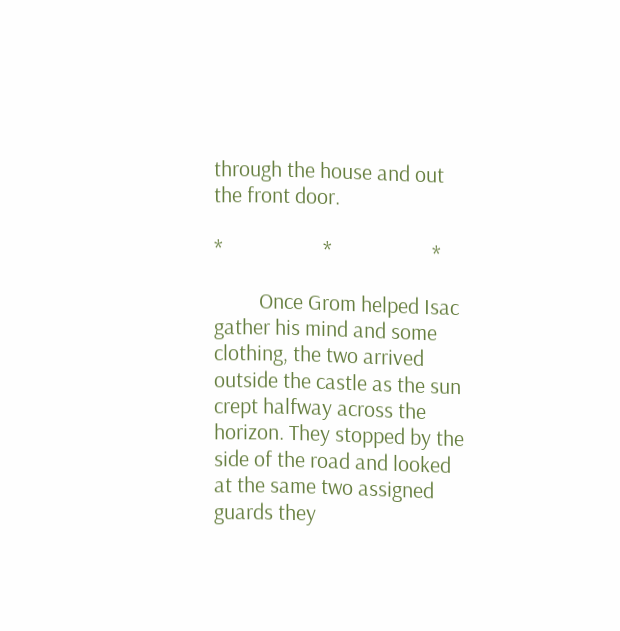through the house and out the front door.

*                    *                    *

         Once Grom helped Isac gather his mind and some clothing, the two arrived outside the castle as the sun crept halfway across the horizon. They stopped by the side of the road and looked at the same two assigned guards they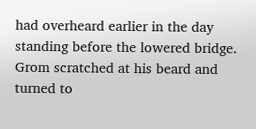had overheard earlier in the day standing before the lowered bridge. Grom scratched at his beard and turned to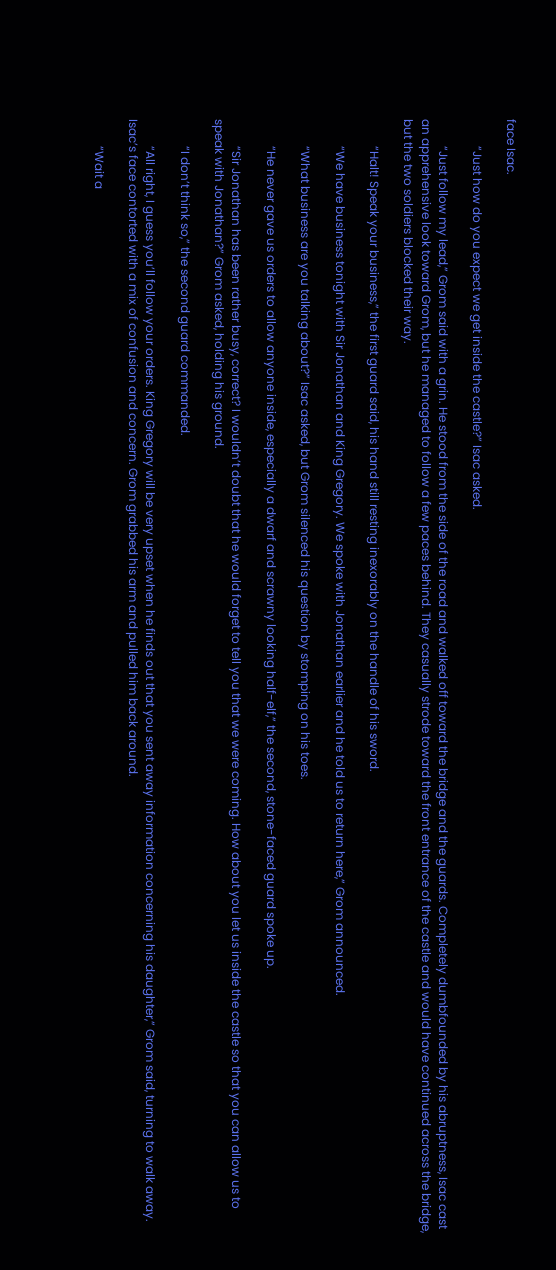face Isac.

         “Just how do you expect we get inside the castle?” Isac asked.

         “Just follow my lead,” Grom said with a grin. He stood from the side of the road and walked off toward the bridge and the guards. Completely dumbfounded by his abruptness, Isac cast an apprehensive look toward Grom, but he managed to follow a few paces behind. They casually strode toward the front entrance of the castle and would have continued across the bridge, but the two soldiers blocked their way.

         “Halt! Speak your business,” the first guard said, his hand still resting inexorably on the handle of his sword.

         “We have business tonight with Sir Jonathan and King Gregory. We spoke with Jonathan earlier and he told us to return here,” Grom announced.

         “What business are you talking about?” Isac asked, but Grom silenced his question by stomping on his toes.

         “He never gave us orders to allow anyone inside, especially a dwarf and scrawny looking half-elf,” the second, stone-faced guard spoke up.

         “Sir Jonathan has been rather busy, correct? I wouldn’t doubt that he would forget to tell you that we were coming. How about you let us inside the castle so that you can allow us to speak with Jonathan?” Grom asked, holding his ground.

         “I don’t think so,” the second guard commanded.

         “All right, I guess you’ll follow your orders. King Gregory will be very upset when he finds out that you sent away information concerning his daughter,” Grom said, turning to walk away. Isac’s face contorted with a mix of confusion and concern. Grom grabbed his arm and pulled him back around.

         “Wait a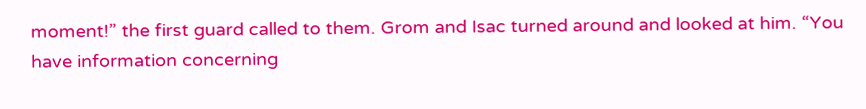moment!” the first guard called to them. Grom and Isac turned around and looked at him. “You have information concerning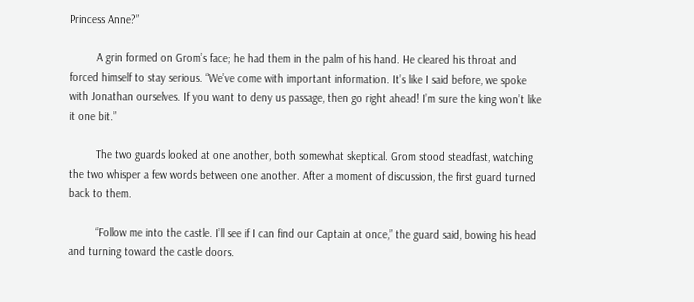Princess Anne?”

         A grin formed on Grom’s face; he had them in the palm of his hand. He cleared his throat and forced himself to stay serious. “We’ve come with important information. It’s like I said before, we spoke with Jonathan ourselves. If you want to deny us passage, then go right ahead! I’m sure the king won’t like it one bit.”

         The two guards looked at one another, both somewhat skeptical. Grom stood steadfast, watching the two whisper a few words between one another. After a moment of discussion, the first guard turned back to them.

         “Follow me into the castle. I’ll see if I can find our Captain at once,” the guard said, bowing his head and turning toward the castle doors.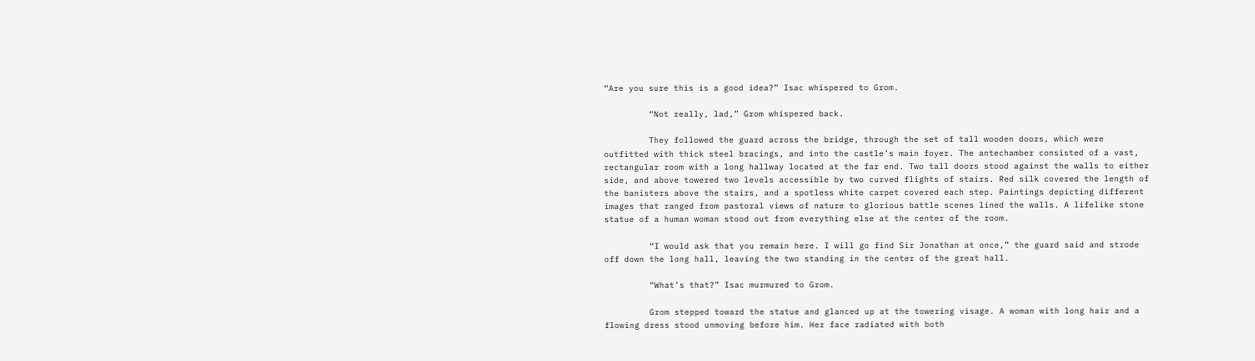“Are you sure this is a good idea?” Isac whispered to Grom.

         “Not really, lad,” Grom whispered back.

         They followed the guard across the bridge, through the set of tall wooden doors, which were outfitted with thick steel bracings, and into the castle’s main foyer. The antechamber consisted of a vast, rectangular room with a long hallway located at the far end. Two tall doors stood against the walls to either side, and above towered two levels accessible by two curved flights of stairs. Red silk covered the length of the banisters above the stairs, and a spotless white carpet covered each step. Paintings depicting different images that ranged from pastoral views of nature to glorious battle scenes lined the walls. A lifelike stone statue of a human woman stood out from everything else at the center of the room.

         “I would ask that you remain here. I will go find Sir Jonathan at once,” the guard said and strode off down the long hall, leaving the two standing in the center of the great hall.

         “What’s that?” Isac murmured to Grom.

         Grom stepped toward the statue and glanced up at the towering visage. A woman with long hair and a flowing dress stood unmoving before him. Her face radiated with both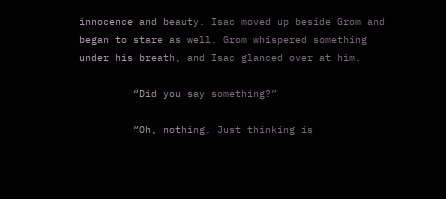innocence and beauty. Isac moved up beside Grom and began to stare as well. Grom whispered something under his breath, and Isac glanced over at him.

         “Did you say something?”

         “Oh, nothing. Just thinking is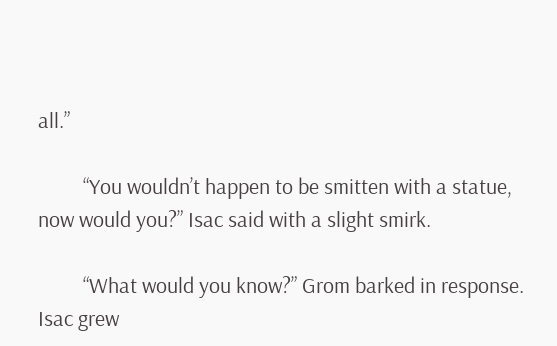all.”

         “You wouldn’t happen to be smitten with a statue, now would you?” Isac said with a slight smirk.

         “What would you know?” Grom barked in response. Isac grew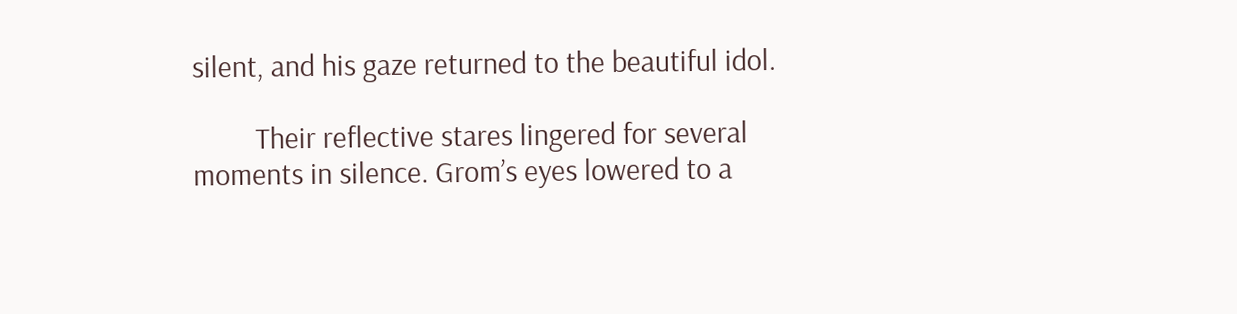silent, and his gaze returned to the beautiful idol.

         Their reflective stares lingered for several moments in silence. Grom’s eyes lowered to a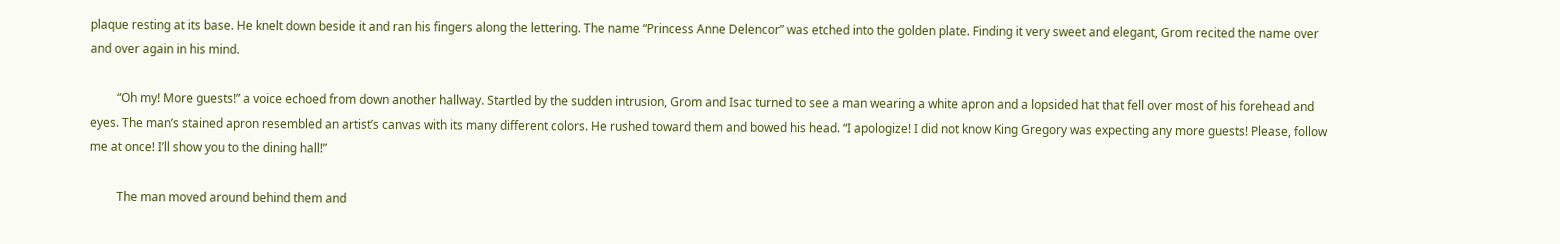plaque resting at its base. He knelt down beside it and ran his fingers along the lettering. The name “Princess Anne Delencor” was etched into the golden plate. Finding it very sweet and elegant, Grom recited the name over and over again in his mind.

         “Oh my! More guests!” a voice echoed from down another hallway. Startled by the sudden intrusion, Grom and Isac turned to see a man wearing a white apron and a lopsided hat that fell over most of his forehead and eyes. The man’s stained apron resembled an artist’s canvas with its many different colors. He rushed toward them and bowed his head. “I apologize! I did not know King Gregory was expecting any more guests! Please, follow me at once! I’ll show you to the dining hall!”

         The man moved around behind them and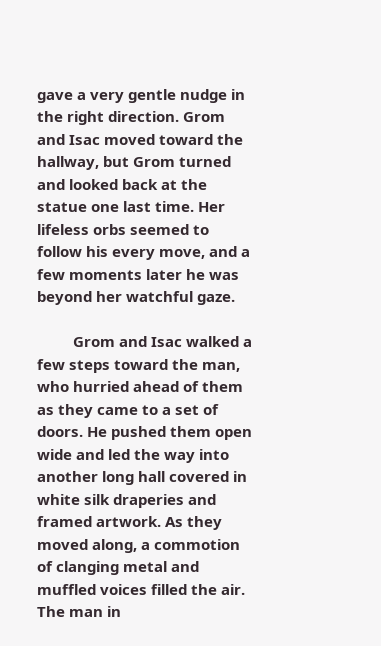gave a very gentle nudge in the right direction. Grom and Isac moved toward the hallway, but Grom turned and looked back at the statue one last time. Her lifeless orbs seemed to follow his every move, and a few moments later he was beyond her watchful gaze.

         Grom and Isac walked a few steps toward the man, who hurried ahead of them as they came to a set of doors. He pushed them open wide and led the way into another long hall covered in white silk draperies and framed artwork. As they moved along, a commotion of clanging metal and muffled voices filled the air. The man in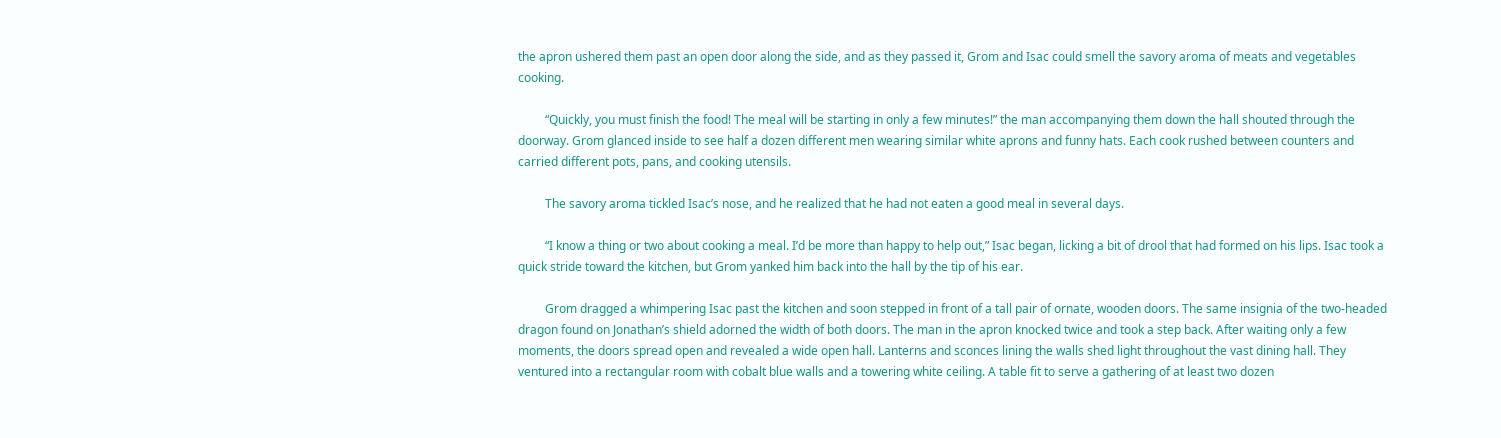the apron ushered them past an open door along the side, and as they passed it, Grom and Isac could smell the savory aroma of meats and vegetables cooking.

         “Quickly, you must finish the food! The meal will be starting in only a few minutes!” the man accompanying them down the hall shouted through the doorway. Grom glanced inside to see half a dozen different men wearing similar white aprons and funny hats. Each cook rushed between counters and carried different pots, pans, and cooking utensils.

         The savory aroma tickled Isac’s nose, and he realized that he had not eaten a good meal in several days.

         “I know a thing or two about cooking a meal. I’d be more than happy to help out,” Isac began, licking a bit of drool that had formed on his lips. Isac took a quick stride toward the kitchen, but Grom yanked him back into the hall by the tip of his ear.

         Grom dragged a whimpering Isac past the kitchen and soon stepped in front of a tall pair of ornate, wooden doors. The same insignia of the two-headed dragon found on Jonathan’s shield adorned the width of both doors. The man in the apron knocked twice and took a step back. After waiting only a few moments, the doors spread open and revealed a wide open hall. Lanterns and sconces lining the walls shed light throughout the vast dining hall. They ventured into a rectangular room with cobalt blue walls and a towering white ceiling. A table fit to serve a gathering of at least two dozen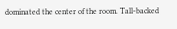dominated the center of the room. Tall-backed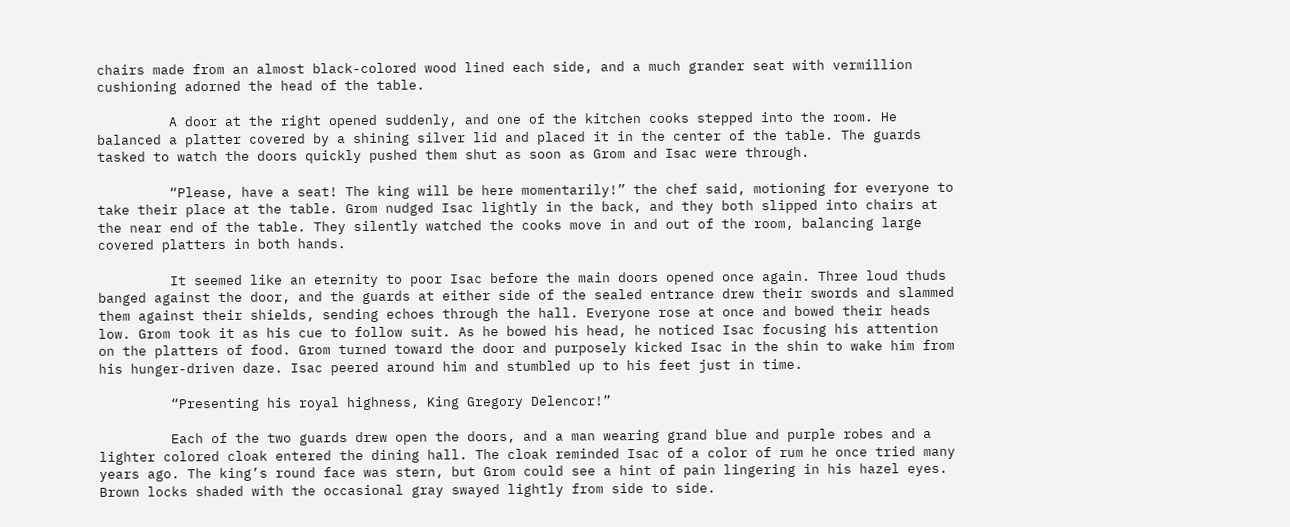chairs made from an almost black-colored wood lined each side, and a much grander seat with vermillion cushioning adorned the head of the table.

         A door at the right opened suddenly, and one of the kitchen cooks stepped into the room. He balanced a platter covered by a shining silver lid and placed it in the center of the table. The guards tasked to watch the doors quickly pushed them shut as soon as Grom and Isac were through.

         “Please, have a seat! The king will be here momentarily!” the chef said, motioning for everyone to take their place at the table. Grom nudged Isac lightly in the back, and they both slipped into chairs at the near end of the table. They silently watched the cooks move in and out of the room, balancing large covered platters in both hands.

         It seemed like an eternity to poor Isac before the main doors opened once again. Three loud thuds banged against the door, and the guards at either side of the sealed entrance drew their swords and slammed them against their shields, sending echoes through the hall. Everyone rose at once and bowed their heads low. Grom took it as his cue to follow suit. As he bowed his head, he noticed Isac focusing his attention on the platters of food. Grom turned toward the door and purposely kicked Isac in the shin to wake him from his hunger-driven daze. Isac peered around him and stumbled up to his feet just in time.

         “Presenting his royal highness, King Gregory Delencor!”

         Each of the two guards drew open the doors, and a man wearing grand blue and purple robes and a lighter colored cloak entered the dining hall. The cloak reminded Isac of a color of rum he once tried many years ago. The king’s round face was stern, but Grom could see a hint of pain lingering in his hazel eyes. Brown locks shaded with the occasional gray swayed lightly from side to side.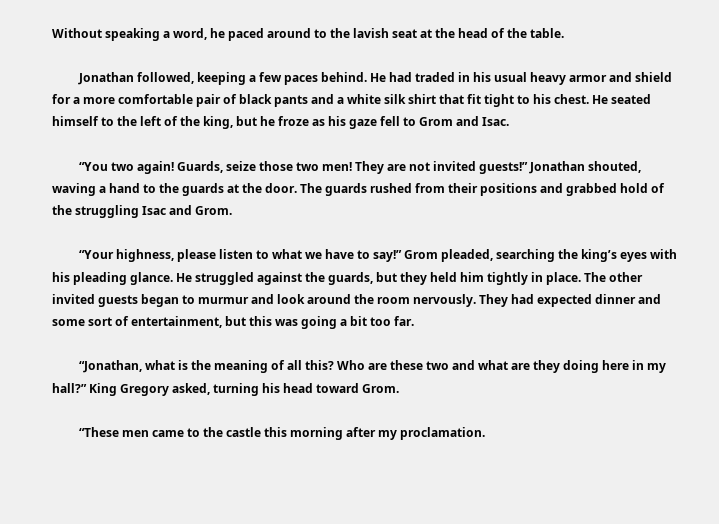Without speaking a word, he paced around to the lavish seat at the head of the table.

         Jonathan followed, keeping a few paces behind. He had traded in his usual heavy armor and shield for a more comfortable pair of black pants and a white silk shirt that fit tight to his chest. He seated himself to the left of the king, but he froze as his gaze fell to Grom and Isac.

         “You two again! Guards, seize those two men! They are not invited guests!” Jonathan shouted, waving a hand to the guards at the door. The guards rushed from their positions and grabbed hold of the struggling Isac and Grom.

         “Your highness, please listen to what we have to say!” Grom pleaded, searching the king’s eyes with his pleading glance. He struggled against the guards, but they held him tightly in place. The other invited guests began to murmur and look around the room nervously. They had expected dinner and some sort of entertainment, but this was going a bit too far.

         “Jonathan, what is the meaning of all this? Who are these two and what are they doing here in my hall?” King Gregory asked, turning his head toward Grom.

         “These men came to the castle this morning after my proclamation.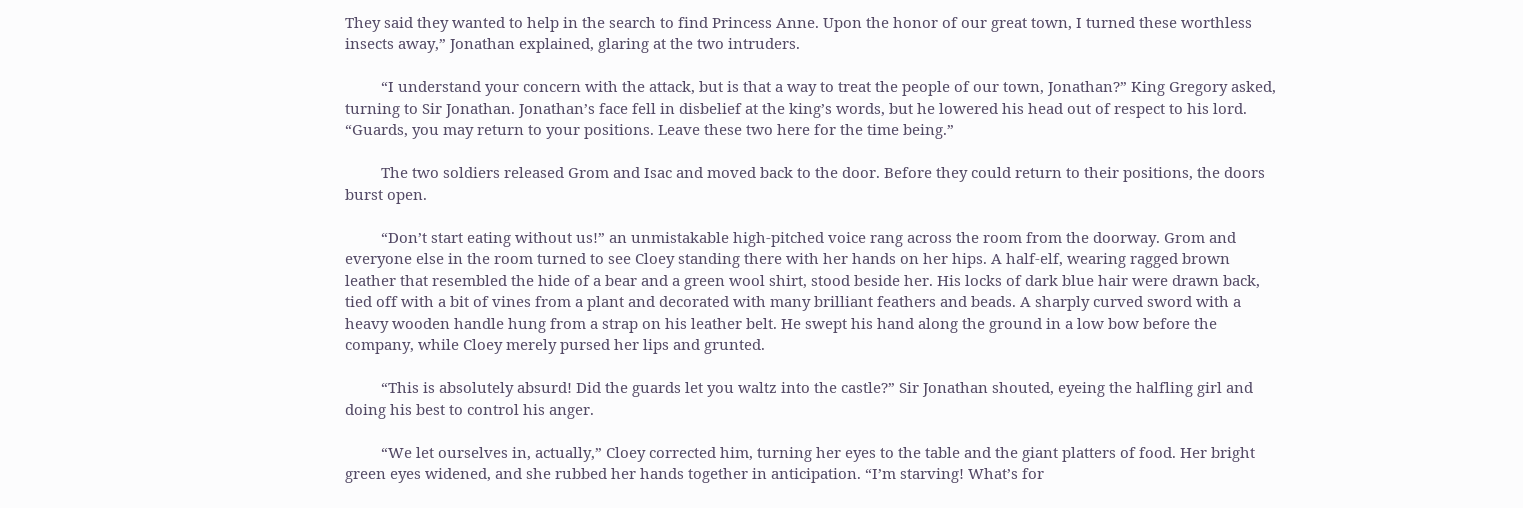They said they wanted to help in the search to find Princess Anne. Upon the honor of our great town, I turned these worthless insects away,” Jonathan explained, glaring at the two intruders.

         “I understand your concern with the attack, but is that a way to treat the people of our town, Jonathan?” King Gregory asked, turning to Sir Jonathan. Jonathan’s face fell in disbelief at the king’s words, but he lowered his head out of respect to his lord. “Guards, you may return to your positions. Leave these two here for the time being.”

         The two soldiers released Grom and Isac and moved back to the door. Before they could return to their positions, the doors burst open.

         “Don’t start eating without us!” an unmistakable high-pitched voice rang across the room from the doorway. Grom and everyone else in the room turned to see Cloey standing there with her hands on her hips. A half-elf, wearing ragged brown leather that resembled the hide of a bear and a green wool shirt, stood beside her. His locks of dark blue hair were drawn back, tied off with a bit of vines from a plant and decorated with many brilliant feathers and beads. A sharply curved sword with a heavy wooden handle hung from a strap on his leather belt. He swept his hand along the ground in a low bow before the company, while Cloey merely pursed her lips and grunted.

         “This is absolutely absurd! Did the guards let you waltz into the castle?” Sir Jonathan shouted, eyeing the halfling girl and doing his best to control his anger.

         “We let ourselves in, actually,” Cloey corrected him, turning her eyes to the table and the giant platters of food. Her bright green eyes widened, and she rubbed her hands together in anticipation. “I’m starving! What’s for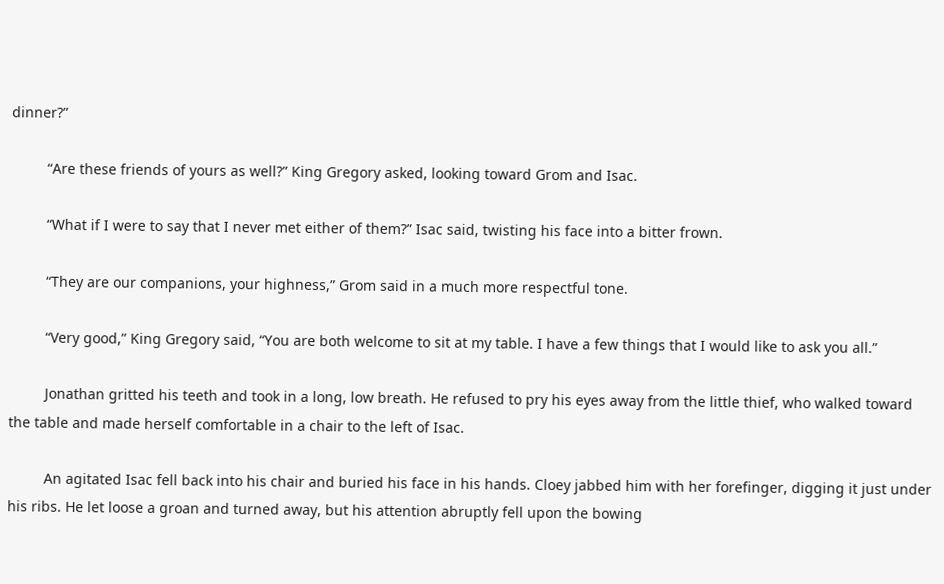dinner?”

         “Are these friends of yours as well?” King Gregory asked, looking toward Grom and Isac.

         “What if I were to say that I never met either of them?” Isac said, twisting his face into a bitter frown.

         “They are our companions, your highness,” Grom said in a much more respectful tone.

         “Very good,” King Gregory said, “You are both welcome to sit at my table. I have a few things that I would like to ask you all.”

         Jonathan gritted his teeth and took in a long, low breath. He refused to pry his eyes away from the little thief, who walked toward the table and made herself comfortable in a chair to the left of Isac.

         An agitated Isac fell back into his chair and buried his face in his hands. Cloey jabbed him with her forefinger, digging it just under his ribs. He let loose a groan and turned away, but his attention abruptly fell upon the bowing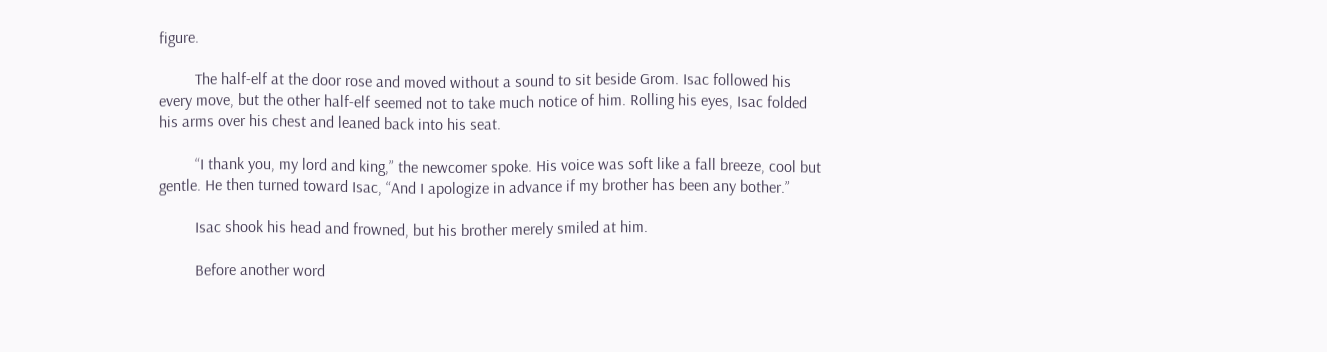figure.

         The half-elf at the door rose and moved without a sound to sit beside Grom. Isac followed his every move, but the other half-elf seemed not to take much notice of him. Rolling his eyes, Isac folded his arms over his chest and leaned back into his seat.

         “I thank you, my lord and king,” the newcomer spoke. His voice was soft like a fall breeze, cool but gentle. He then turned toward Isac, “And I apologize in advance if my brother has been any bother.”

         Isac shook his head and frowned, but his brother merely smiled at him.

         Before another word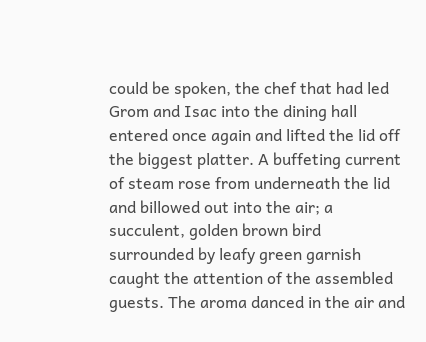could be spoken, the chef that had led Grom and Isac into the dining hall entered once again and lifted the lid off the biggest platter. A buffeting current of steam rose from underneath the lid and billowed out into the air; a succulent, golden brown bird surrounded by leafy green garnish caught the attention of the assembled guests. The aroma danced in the air and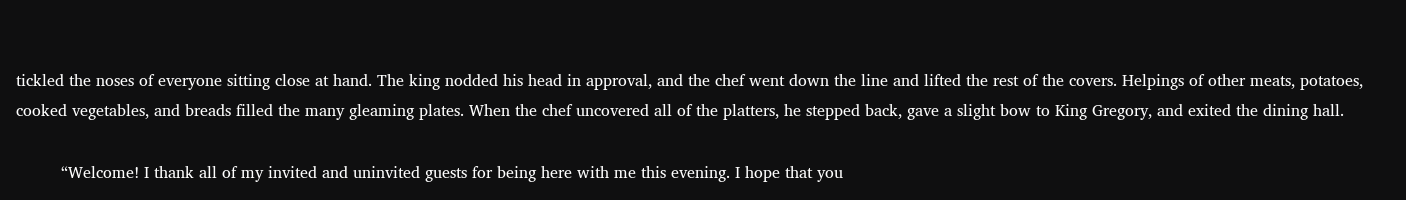tickled the noses of everyone sitting close at hand. The king nodded his head in approval, and the chef went down the line and lifted the rest of the covers. Helpings of other meats, potatoes, cooked vegetables, and breads filled the many gleaming plates. When the chef uncovered all of the platters, he stepped back, gave a slight bow to King Gregory, and exited the dining hall.

         “Welcome! I thank all of my invited and uninvited guests for being here with me this evening. I hope that you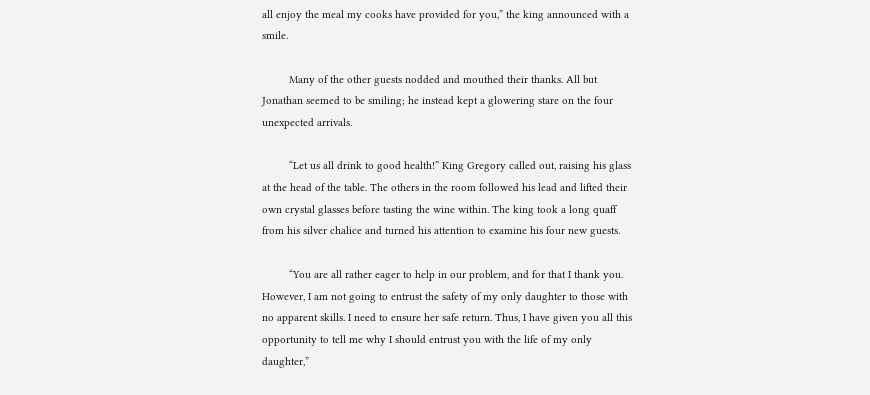all enjoy the meal my cooks have provided for you,” the king announced with a smile.

         Many of the other guests nodded and mouthed their thanks. All but Jonathan seemed to be smiling; he instead kept a glowering stare on the four unexpected arrivals.

         “Let us all drink to good health!” King Gregory called out, raising his glass at the head of the table. The others in the room followed his lead and lifted their own crystal glasses before tasting the wine within. The king took a long quaff from his silver chalice and turned his attention to examine his four new guests.

         “You are all rather eager to help in our problem, and for that I thank you. However, I am not going to entrust the safety of my only daughter to those with no apparent skills. I need to ensure her safe return. Thus, I have given you all this opportunity to tell me why I should entrust you with the life of my only daughter,”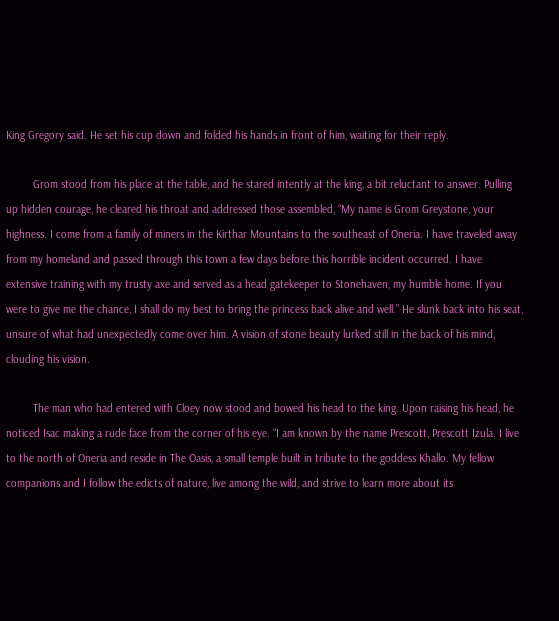King Gregory said. He set his cup down and folded his hands in front of him, waiting for their reply.

         Grom stood from his place at the table, and he stared intently at the king, a bit reluctant to answer. Pulling up hidden courage, he cleared his throat and addressed those assembled, “My name is Grom Greystone, your highness. I come from a family of miners in the Kirthar Mountains to the southeast of Oneria. I have traveled away from my homeland and passed through this town a few days before this horrible incident occurred. I have extensive training with my trusty axe and served as a head gatekeeper to Stonehaven, my humble home. If you were to give me the chance, I shall do my best to bring the princess back alive and well.” He slunk back into his seat, unsure of what had unexpectedly come over him. A vision of stone beauty lurked still in the back of his mind, clouding his vision.

         The man who had entered with Cloey now stood and bowed his head to the king. Upon raising his head, he noticed Isac making a rude face from the corner of his eye. “I am known by the name Prescott, Prescott Izula. I live to the north of Oneria and reside in The Oasis, a small temple built in tribute to the goddess Khallo. My fellow companions and I follow the edicts of nature, live among the wild, and strive to learn more about its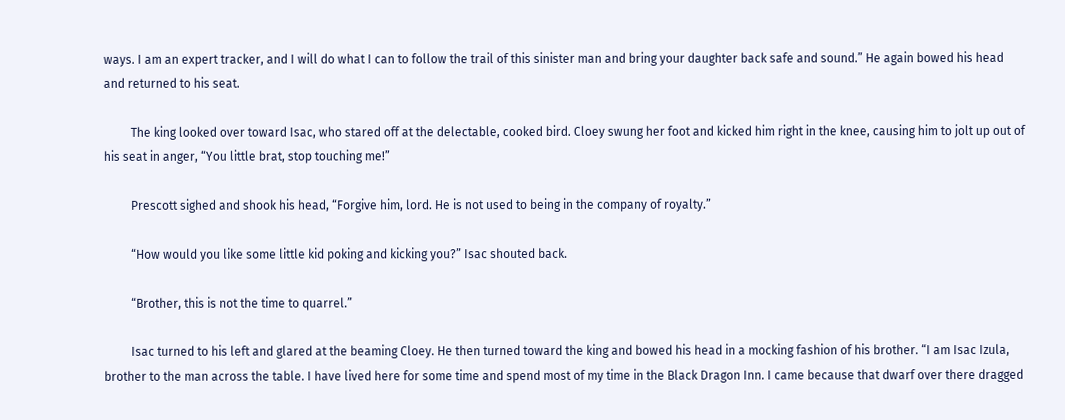ways. I am an expert tracker, and I will do what I can to follow the trail of this sinister man and bring your daughter back safe and sound.” He again bowed his head and returned to his seat.

         The king looked over toward Isac, who stared off at the delectable, cooked bird. Cloey swung her foot and kicked him right in the knee, causing him to jolt up out of his seat in anger, “You little brat, stop touching me!”

         Prescott sighed and shook his head, “Forgive him, lord. He is not used to being in the company of royalty.”

         “How would you like some little kid poking and kicking you?” Isac shouted back.

         “Brother, this is not the time to quarrel.”

         Isac turned to his left and glared at the beaming Cloey. He then turned toward the king and bowed his head in a mocking fashion of his brother. “I am Isac Izula, brother to the man across the table. I have lived here for some time and spend most of my time in the Black Dragon Inn. I came because that dwarf over there dragged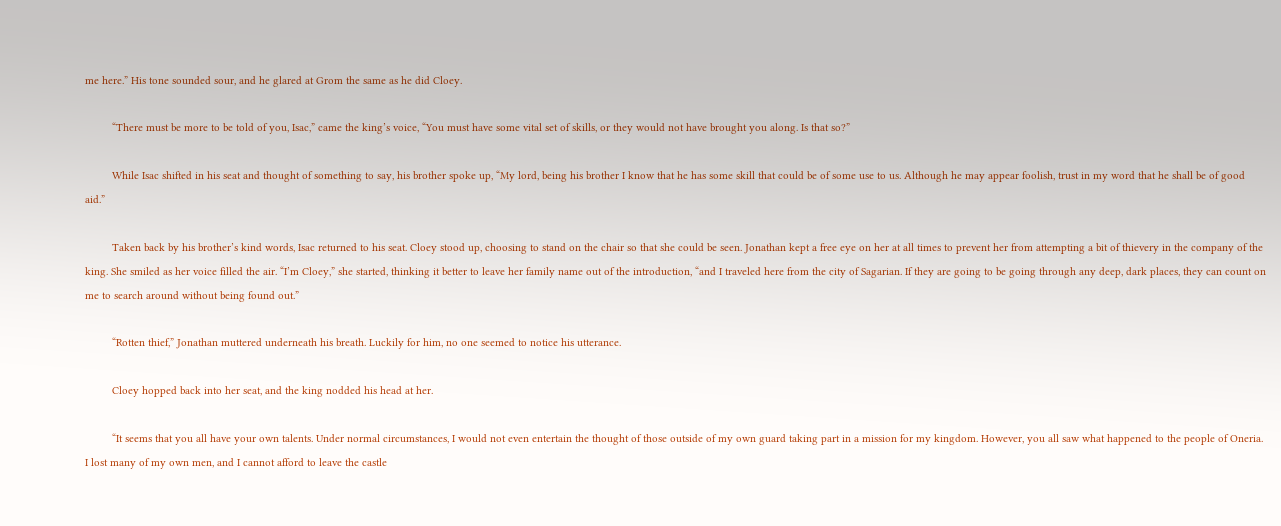me here.” His tone sounded sour, and he glared at Grom the same as he did Cloey.

         “There must be more to be told of you, Isac,” came the king’s voice, “You must have some vital set of skills, or they would not have brought you along. Is that so?”

         While Isac shifted in his seat and thought of something to say, his brother spoke up, “My lord, being his brother I know that he has some skill that could be of some use to us. Although he may appear foolish, trust in my word that he shall be of good aid.”

         Taken back by his brother’s kind words, Isac returned to his seat. Cloey stood up, choosing to stand on the chair so that she could be seen. Jonathan kept a free eye on her at all times to prevent her from attempting a bit of thievery in the company of the king. She smiled as her voice filled the air. “I’m Cloey,” she started, thinking it better to leave her family name out of the introduction, “and I traveled here from the city of Sagarian. If they are going to be going through any deep, dark places, they can count on me to search around without being found out.”

         “Rotten thief,” Jonathan muttered underneath his breath. Luckily for him, no one seemed to notice his utterance.

         Cloey hopped back into her seat, and the king nodded his head at her.

         “It seems that you all have your own talents. Under normal circumstances, I would not even entertain the thought of those outside of my own guard taking part in a mission for my kingdom. However, you all saw what happened to the people of Oneria. I lost many of my own men, and I cannot afford to leave the castle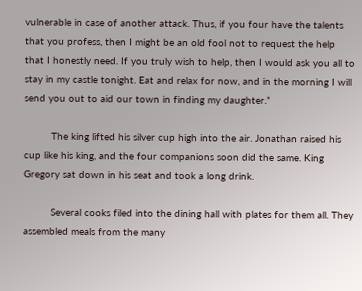vulnerable in case of another attack. Thus, if you four have the talents that you profess, then I might be an old fool not to request the help that I honestly need. If you truly wish to help, then I would ask you all to stay in my castle tonight. Eat and relax for now, and in the morning I will send you out to aid our town in finding my daughter.”

         The king lifted his silver cup high into the air. Jonathan raised his cup like his king, and the four companions soon did the same. King Gregory sat down in his seat and took a long drink.

         Several cooks filed into the dining hall with plates for them all. They assembled meals from the many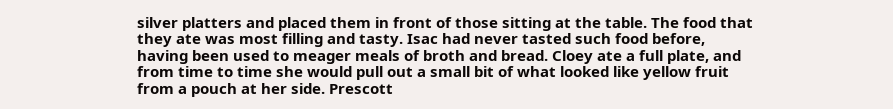silver platters and placed them in front of those sitting at the table. The food that they ate was most filling and tasty. Isac had never tasted such food before, having been used to meager meals of broth and bread. Cloey ate a full plate, and from time to time she would pull out a small bit of what looked like yellow fruit from a pouch at her side. Prescott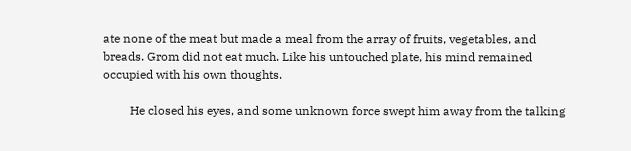ate none of the meat but made a meal from the array of fruits, vegetables, and breads. Grom did not eat much. Like his untouched plate, his mind remained occupied with his own thoughts.

         He closed his eyes, and some unknown force swept him away from the talking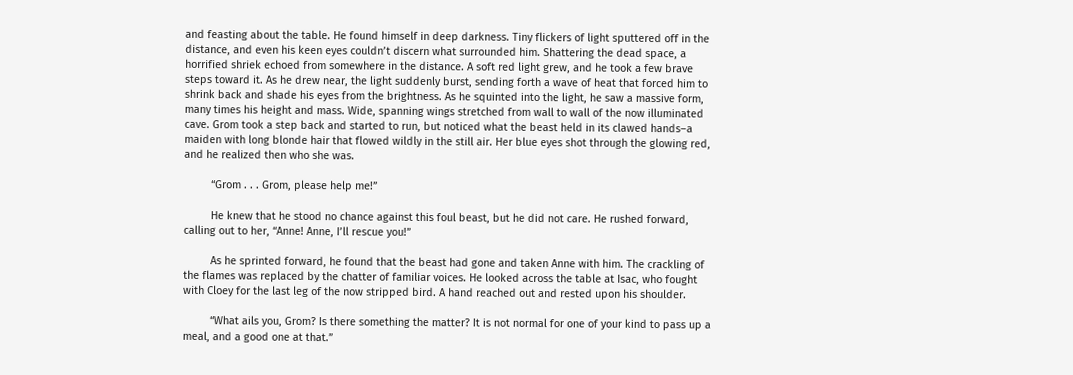and feasting about the table. He found himself in deep darkness. Tiny flickers of light sputtered off in the distance, and even his keen eyes couldn’t discern what surrounded him. Shattering the dead space, a horrified shriek echoed from somewhere in the distance. A soft red light grew, and he took a few brave steps toward it. As he drew near, the light suddenly burst, sending forth a wave of heat that forced him to shrink back and shade his eyes from the brightness. As he squinted into the light, he saw a massive form, many times his height and mass. Wide, spanning wings stretched from wall to wall of the now illuminated cave. Grom took a step back and started to run, but noticed what the beast held in its clawed hands–a maiden with long blonde hair that flowed wildly in the still air. Her blue eyes shot through the glowing red, and he realized then who she was.

         “Grom . . . Grom, please help me!”

         He knew that he stood no chance against this foul beast, but he did not care. He rushed forward, calling out to her, “Anne! Anne, I’ll rescue you!”

         As he sprinted forward, he found that the beast had gone and taken Anne with him. The crackling of the flames was replaced by the chatter of familiar voices. He looked across the table at Isac, who fought with Cloey for the last leg of the now stripped bird. A hand reached out and rested upon his shoulder.

         “What ails you, Grom? Is there something the matter? It is not normal for one of your kind to pass up a meal, and a good one at that.”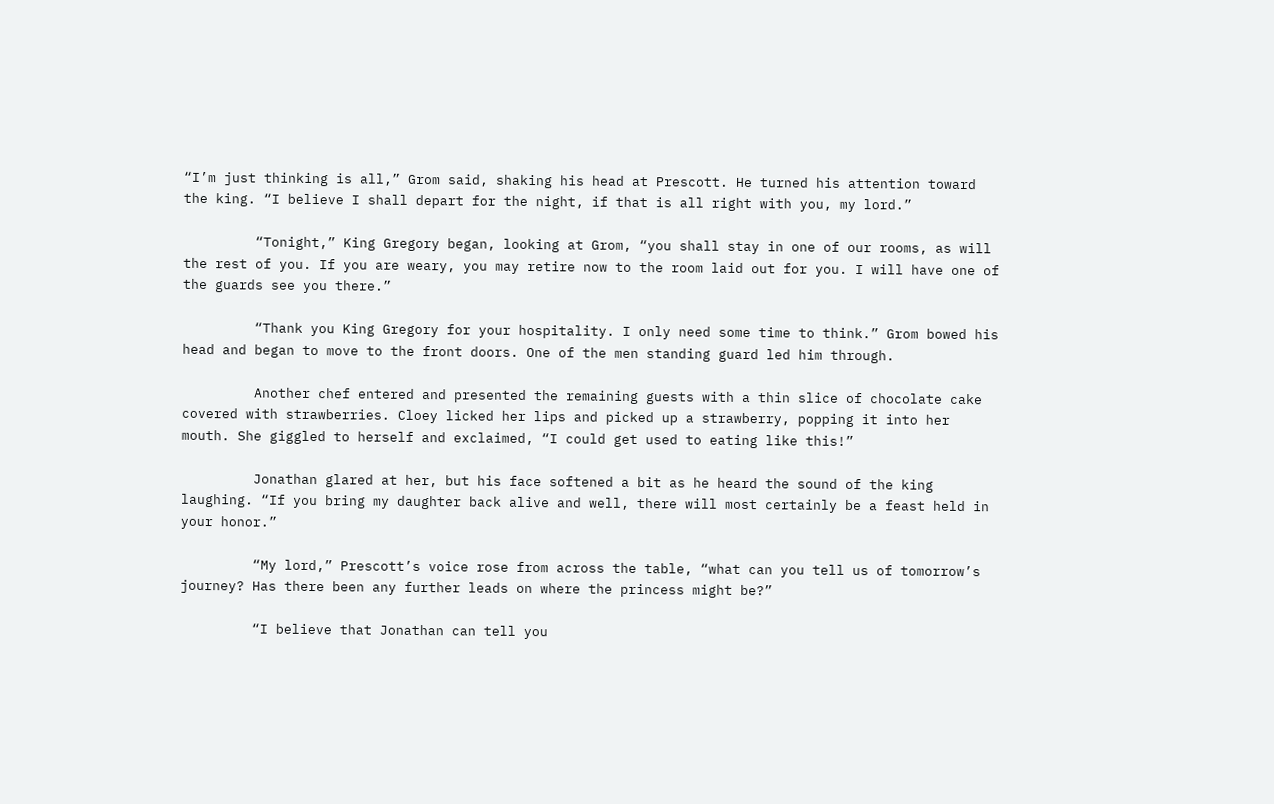“I’m just thinking is all,” Grom said, shaking his head at Prescott. He turned his attention toward the king. “I believe I shall depart for the night, if that is all right with you, my lord.”

         “Tonight,” King Gregory began, looking at Grom, “you shall stay in one of our rooms, as will the rest of you. If you are weary, you may retire now to the room laid out for you. I will have one of the guards see you there.”

         “Thank you King Gregory for your hospitality. I only need some time to think.” Grom bowed his head and began to move to the front doors. One of the men standing guard led him through.

         Another chef entered and presented the remaining guests with a thin slice of chocolate cake covered with strawberries. Cloey licked her lips and picked up a strawberry, popping it into her mouth. She giggled to herself and exclaimed, “I could get used to eating like this!”

         Jonathan glared at her, but his face softened a bit as he heard the sound of the king laughing. “If you bring my daughter back alive and well, there will most certainly be a feast held in your honor.”

         “My lord,” Prescott’s voice rose from across the table, “what can you tell us of tomorrow’s journey? Has there been any further leads on where the princess might be?”

         “I believe that Jonathan can tell you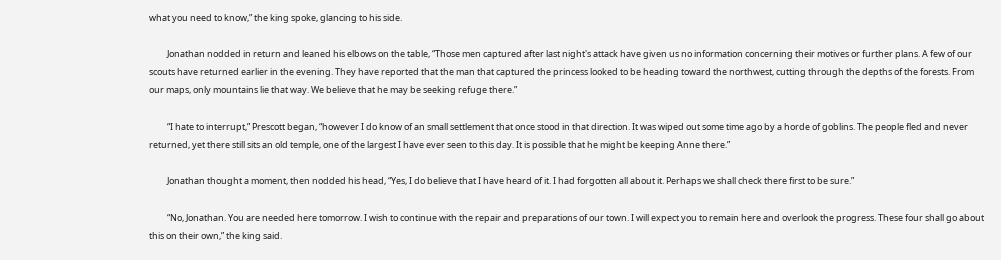what you need to know,” the king spoke, glancing to his side.

         Jonathan nodded in return and leaned his elbows on the table, “Those men captured after last night's attack have given us no information concerning their motives or further plans. A few of our scouts have returned earlier in the evening. They have reported that the man that captured the princess looked to be heading toward the northwest, cutting through the depths of the forests. From our maps, only mountains lie that way. We believe that he may be seeking refuge there.”

         “I hate to interrupt,” Prescott began, “however I do know of an small settlement that once stood in that direction. It was wiped out some time ago by a horde of goblins. The people fled and never returned, yet there still sits an old temple, one of the largest I have ever seen to this day. It is possible that he might be keeping Anne there.”

         Jonathan thought a moment, then nodded his head, “Yes, I do believe that I have heard of it. I had forgotten all about it. Perhaps we shall check there first to be sure.”

         “No, Jonathan. You are needed here tomorrow. I wish to continue with the repair and preparations of our town. I will expect you to remain here and overlook the progress. These four shall go about this on their own,” the king said.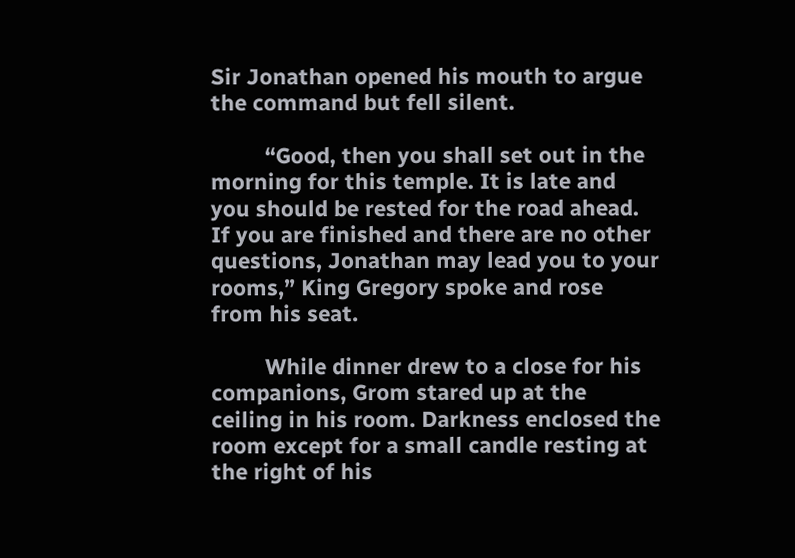Sir Jonathan opened his mouth to argue the command but fell silent.

         “Good, then you shall set out in the morning for this temple. It is late and you should be rested for the road ahead. If you are finished and there are no other questions, Jonathan may lead you to your rooms,” King Gregory spoke and rose from his seat.

         While dinner drew to a close for his companions, Grom stared up at the ceiling in his room. Darkness enclosed the room except for a small candle resting at the right of his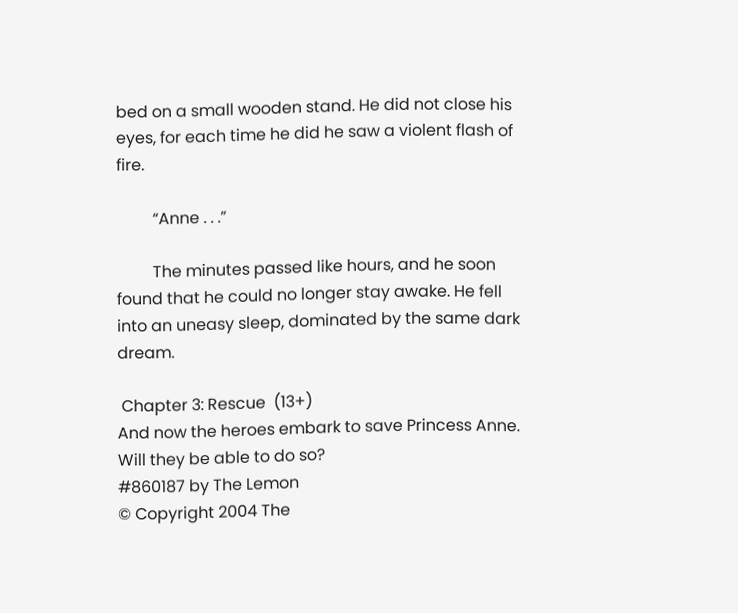bed on a small wooden stand. He did not close his eyes, for each time he did he saw a violent flash of fire.

         “Anne . . .”

         The minutes passed like hours, and he soon found that he could no longer stay awake. He fell into an uneasy sleep, dominated by the same dark dream.

 Chapter 3: Rescue  (13+)
And now the heroes embark to save Princess Anne. Will they be able to do so?
#860187 by The Lemon
© Copyright 2004 The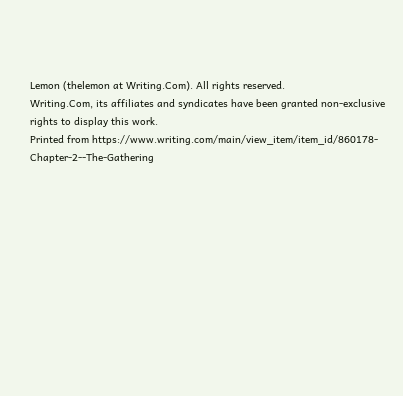Lemon (thelemon at Writing.Com). All rights reserved.
Writing.Com, its affiliates and syndicates have been granted non-exclusive rights to display this work.
Printed from https://www.writing.com/main/view_item/item_id/860178-Chapter-2--The-Gathering